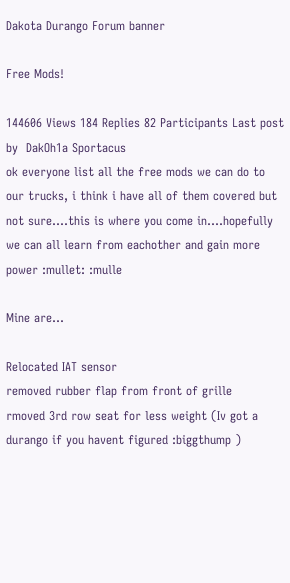Dakota Durango Forum banner

Free Mods!

144606 Views 184 Replies 82 Participants Last post by  DakOh1a Sportacus
ok everyone list all the free mods we can do to our trucks, i think i have all of them covered but not sure....this is where you come in....hopefully we can all learn from eachother and gain more power :mullet: :mulle

Mine are...

Relocated IAT sensor
removed rubber flap from front of grille
rmoved 3rd row seat for less weight (Iv got a durango if you havent figured :biggthump )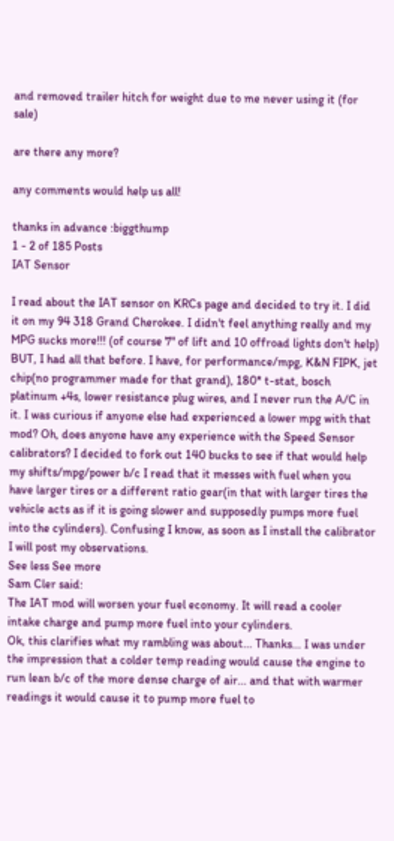and removed trailer hitch for weight due to me never using it (for sale)

are there any more?

any comments would help us all!

thanks in advance :biggthump
1 - 2 of 185 Posts
IAT Sensor

I read about the IAT sensor on KRCs page and decided to try it. I did it on my 94 318 Grand Cherokee. I didn't feel anything really and my MPG sucks more!!! (of course 7" of lift and 10 offroad lights don't help) BUT, I had all that before. I have, for performance/mpg, K&N FIPK, jet chip(no programmer made for that grand), 180* t-stat, bosch platinum +4s, lower resistance plug wires, and I never run the A/C in it. I was curious if anyone else had experienced a lower mpg with that mod? Oh, does anyone have any experience with the Speed Sensor calibrators? I decided to fork out 140 bucks to see if that would help my shifts/mpg/power b/c I read that it messes with fuel when you have larger tires or a different ratio gear(in that with larger tires the vehicle acts as if it is going slower and supposedly pumps more fuel into the cylinders). Confusing I know, as soon as I install the calibrator I will post my observations.
See less See more
Sam Cler said:
The IAT mod will worsen your fuel economy. It will read a cooler intake charge and pump more fuel into your cylinders.
Ok, this clarifies what my rambling was about... Thanks... I was under the impression that a colder temp reading would cause the engine to run lean b/c of the more dense charge of air... and that with warmer readings it would cause it to pump more fuel to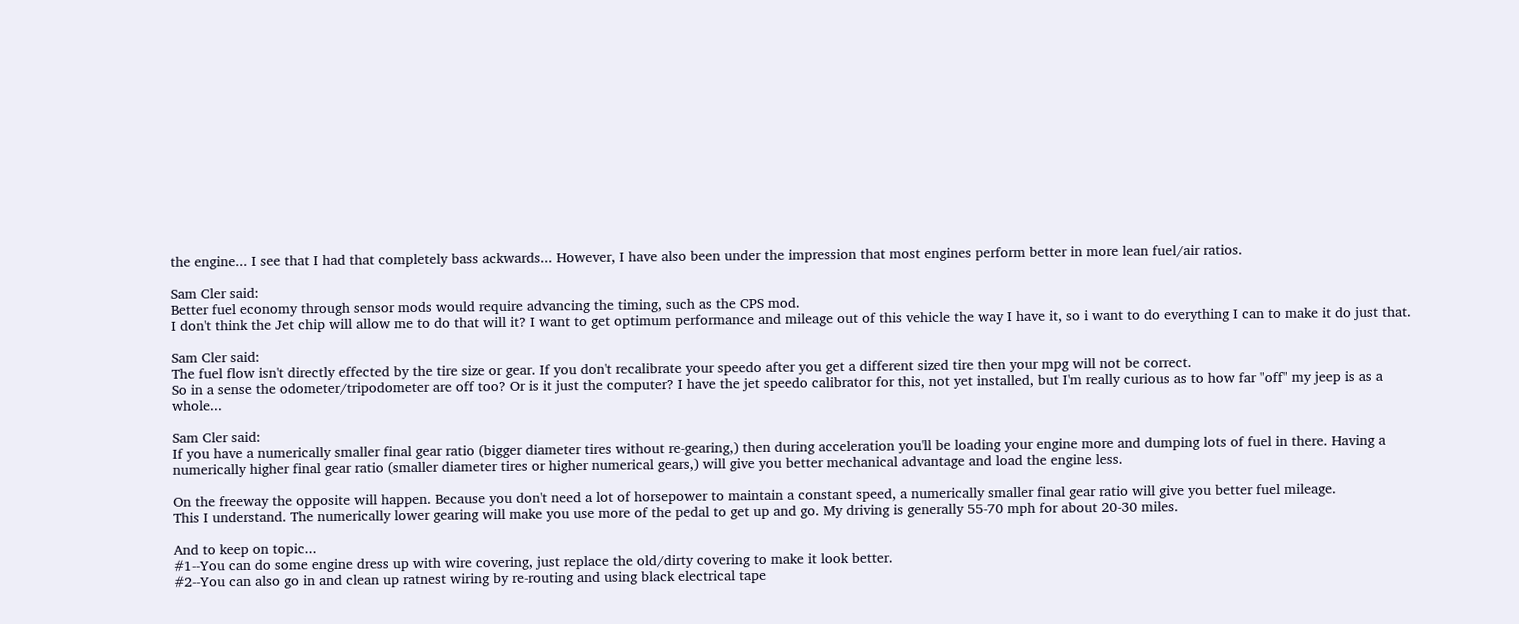the engine... I see that I had that completely bass ackwards... However, I have also been under the impression that most engines perform better in more lean fuel/air ratios.

Sam Cler said:
Better fuel economy through sensor mods would require advancing the timing, such as the CPS mod.
I don't think the Jet chip will allow me to do that will it? I want to get optimum performance and mileage out of this vehicle the way I have it, so i want to do everything I can to make it do just that.

Sam Cler said:
The fuel flow isn't directly effected by the tire size or gear. If you don't recalibrate your speedo after you get a different sized tire then your mpg will not be correct.
So in a sense the odometer/tripodometer are off too? Or is it just the computer? I have the jet speedo calibrator for this, not yet installed, but I'm really curious as to how far "off" my jeep is as a whole...

Sam Cler said:
If you have a numerically smaller final gear ratio (bigger diameter tires without re-gearing,) then during acceleration you'll be loading your engine more and dumping lots of fuel in there. Having a numerically higher final gear ratio (smaller diameter tires or higher numerical gears,) will give you better mechanical advantage and load the engine less.

On the freeway the opposite will happen. Because you don't need a lot of horsepower to maintain a constant speed, a numerically smaller final gear ratio will give you better fuel mileage.
This I understand. The numerically lower gearing will make you use more of the pedal to get up and go. My driving is generally 55-70 mph for about 20-30 miles.

And to keep on topic...
#1--You can do some engine dress up with wire covering, just replace the old/dirty covering to make it look better.
#2--You can also go in and clean up ratnest wiring by re-routing and using black electrical tape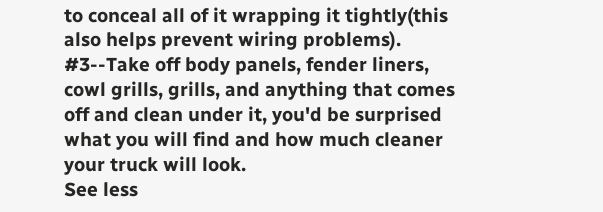to conceal all of it wrapping it tightly(this also helps prevent wiring problems).
#3--Take off body panels, fender liners, cowl grills, grills, and anything that comes off and clean under it, you'd be surprised what you will find and how much cleaner your truck will look.
See less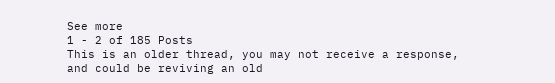See more
1 - 2 of 185 Posts
This is an older thread, you may not receive a response, and could be reviving an old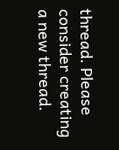thread. Please consider creating a new thread.